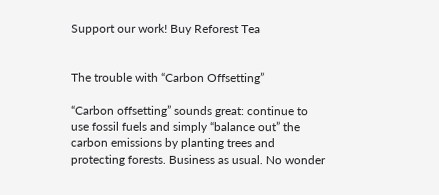Support our work! Buy Reforest Tea


The trouble with “Carbon Offsetting”

“Carbon offsetting” sounds great: continue to use fossil fuels and simply “balance out” the carbon emissions by planting trees and protecting forests. Business as usual. No wonder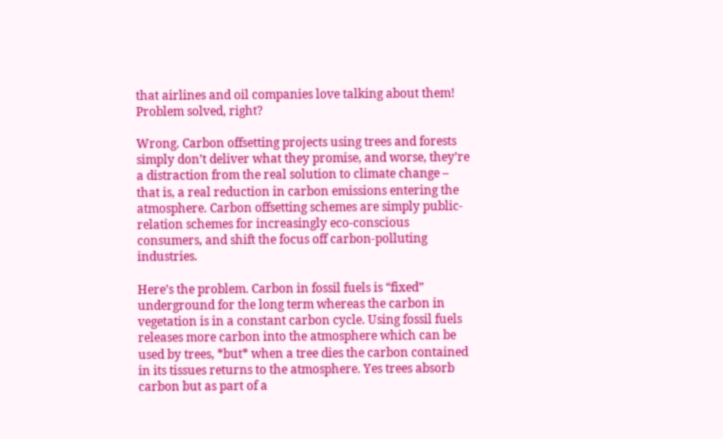that airlines and oil companies love talking about them! Problem solved, right?

Wrong. Carbon offsetting projects using trees and forests simply don’t deliver what they promise, and worse, they’re a distraction from the real solution to climate change – that is, a real reduction in carbon emissions entering the atmosphere. Carbon offsetting schemes are simply public-relation schemes for increasingly eco-conscious consumers, and shift the focus off carbon-polluting industries.

Here’s the problem. Carbon in fossil fuels is “fixed” underground for the long term whereas the carbon in vegetation is in a constant carbon cycle. Using fossil fuels releases more carbon into the atmosphere which can be used by trees, *but* when a tree dies the carbon contained in its tissues returns to the atmosphere. Yes trees absorb carbon but as part of a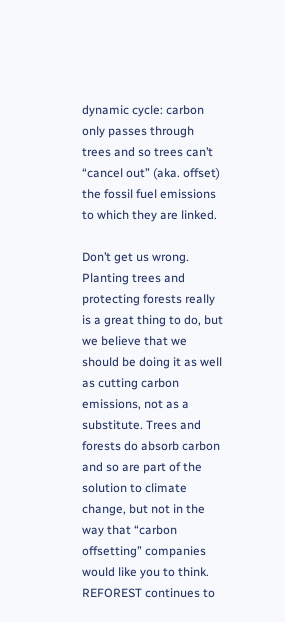dynamic cycle: carbon only passes through trees and so trees can’t “cancel out” (aka. offset) the fossil fuel emissions to which they are linked.

Don’t get us wrong. Planting trees and protecting forests really is a great thing to do, but we believe that we should be doing it as well as cutting carbon emissions, not as a substitute. Trees and forests do absorb carbon and so are part of the solution to climate change, but not in the way that “carbon offsetting” companies would like you to think. REFOREST continues to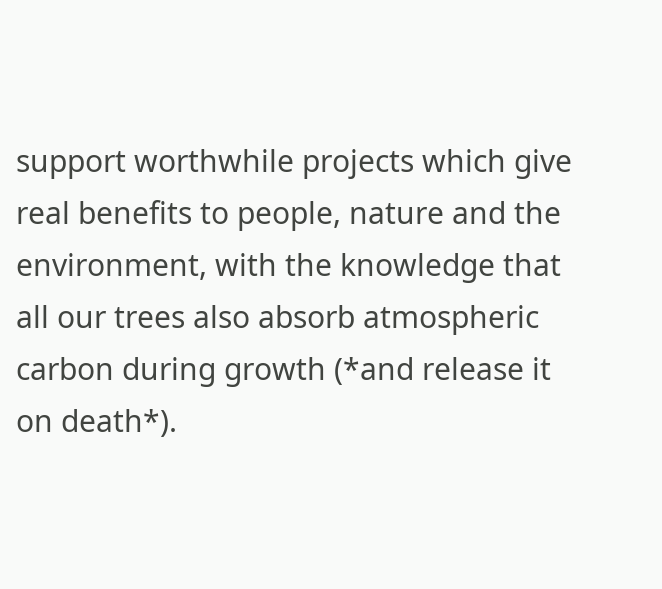support worthwhile projects which give real benefits to people, nature and the environment, with the knowledge that all our trees also absorb atmospheric carbon during growth (*and release it on death*).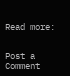Read more:


Post a Comment